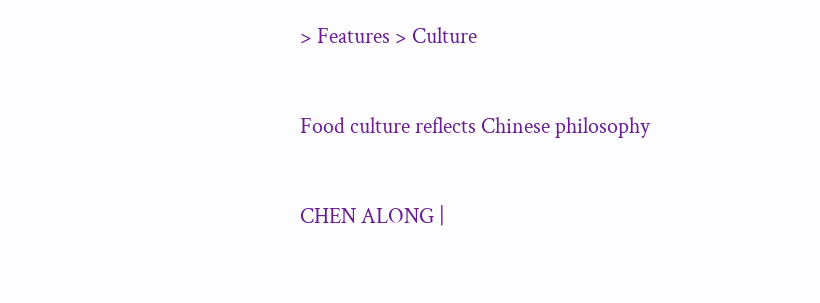> Features > Culture

Food culture reflects Chinese philosophy

CHEN ALONG |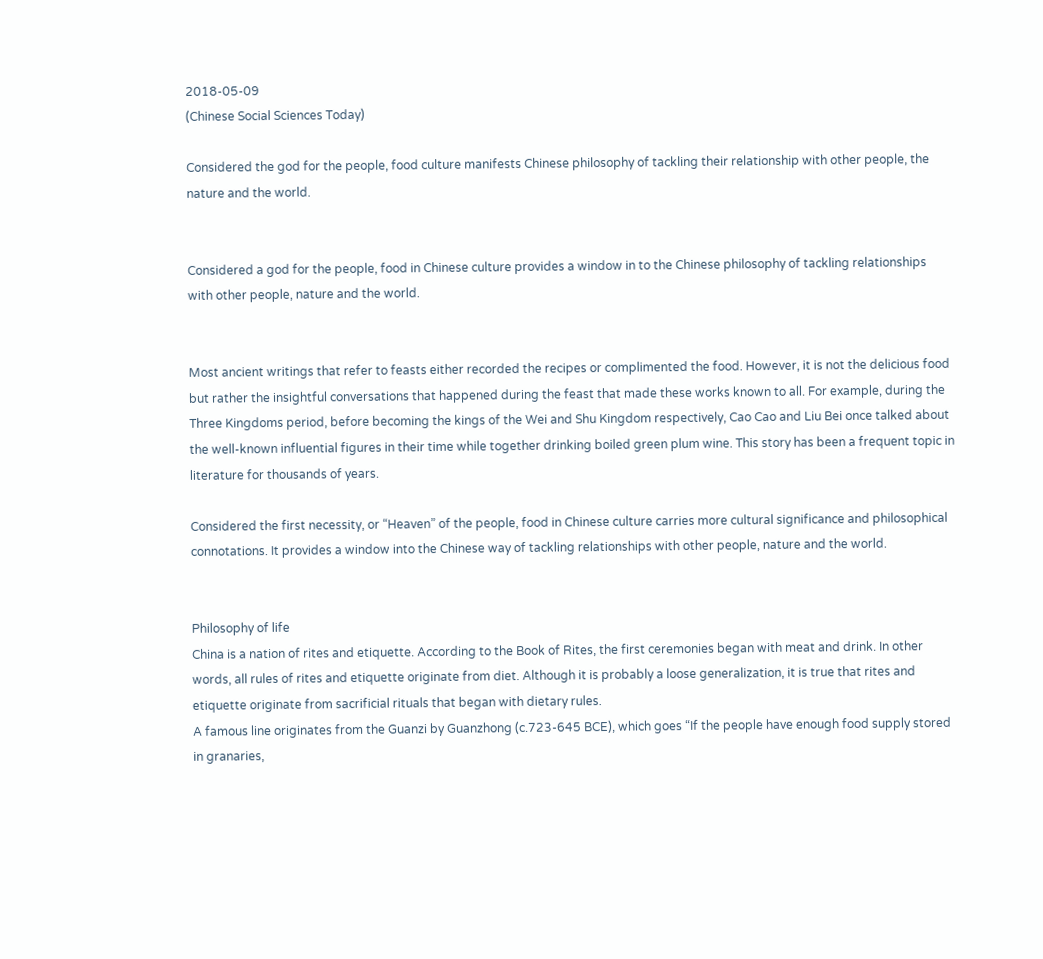2018-05-09
(Chinese Social Sciences Today)

Considered the god for the people, food culture manifests Chinese philosophy of tackling their relationship with other people, the nature and the world.


Considered a god for the people, food in Chinese culture provides a window in to the Chinese philosophy of tackling relationships with other people, nature and the world.


Most ancient writings that refer to feasts either recorded the recipes or complimented the food. However, it is not the delicious food but rather the insightful conversations that happened during the feast that made these works known to all. For example, during the Three Kingdoms period, before becoming the kings of the Wei and Shu Kingdom respectively, Cao Cao and Liu Bei once talked about the well-known influential figures in their time while together drinking boiled green plum wine. This story has been a frequent topic in literature for thousands of years.

Considered the first necessity, or “Heaven” of the people, food in Chinese culture carries more cultural significance and philosophical connotations. It provides a window into the Chinese way of tackling relationships with other people, nature and the world.


Philosophy of life
China is a nation of rites and etiquette. According to the Book of Rites, the first ceremonies began with meat and drink. In other words, all rules of rites and etiquette originate from diet. Although it is probably a loose generalization, it is true that rites and etiquette originate from sacrificial rituals that began with dietary rules.
A famous line originates from the Guanzi by Guanzhong (c.723-645 BCE), which goes “If the people have enough food supply stored in granaries,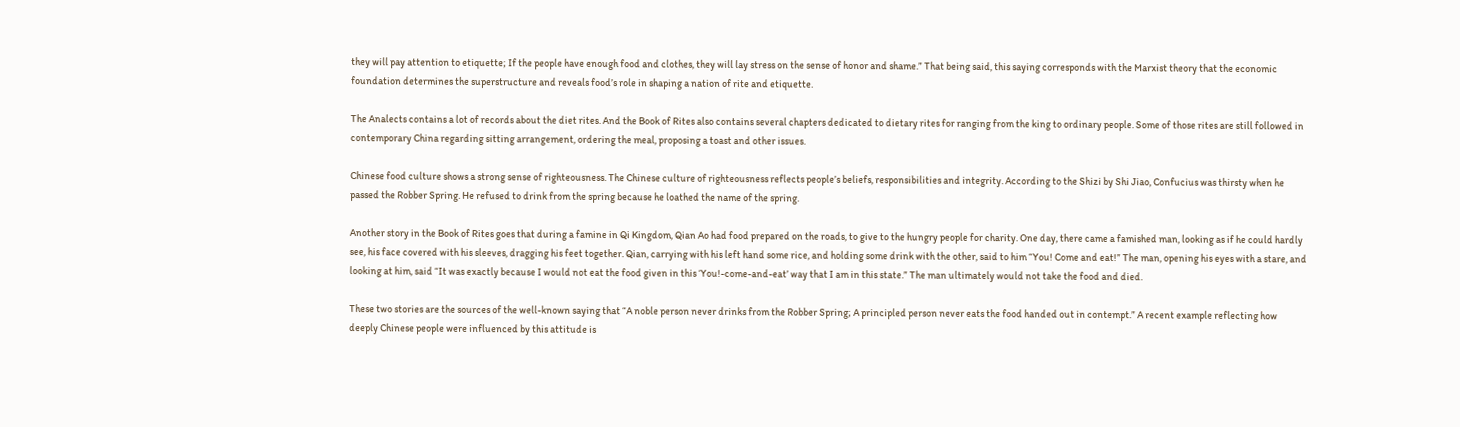they will pay attention to etiquette; If the people have enough food and clothes, they will lay stress on the sense of honor and shame.” That being said, this saying corresponds with the Marxist theory that the economic foundation determines the superstructure and reveals food’s role in shaping a nation of rite and etiquette.

The Analects contains a lot of records about the diet rites. And the Book of Rites also contains several chapters dedicated to dietary rites for ranging from the king to ordinary people. Some of those rites are still followed in contemporary China regarding sitting arrangement, ordering the meal, proposing a toast and other issues.

Chinese food culture shows a strong sense of righteousness. The Chinese culture of righteousness reflects people’s beliefs, responsibilities and integrity. According to the Shizi by Shi Jiao, Confucius was thirsty when he passed the Robber Spring. He refused to drink from the spring because he loathed the name of the spring.

Another story in the Book of Rites goes that during a famine in Qi Kingdom, Qian Ao had food prepared on the roads, to give to the hungry people for charity. One day, there came a famished man, looking as if he could hardly see, his face covered with his sleeves, dragging his feet together. Qian, carrying with his left hand some rice, and holding some drink with the other, said to him “You! Come and eat!” The man, opening his eyes with a stare, and looking at him, said “It was exactly because I would not eat the food given in this ‘You!-come-and-eat’ way that I am in this state.” The man ultimately would not take the food and died.

These two stories are the sources of the well-known saying that “A noble person never drinks from the Robber Spring; A principled person never eats the food handed out in contempt.” A recent example reflecting how deeply Chinese people were influenced by this attitude is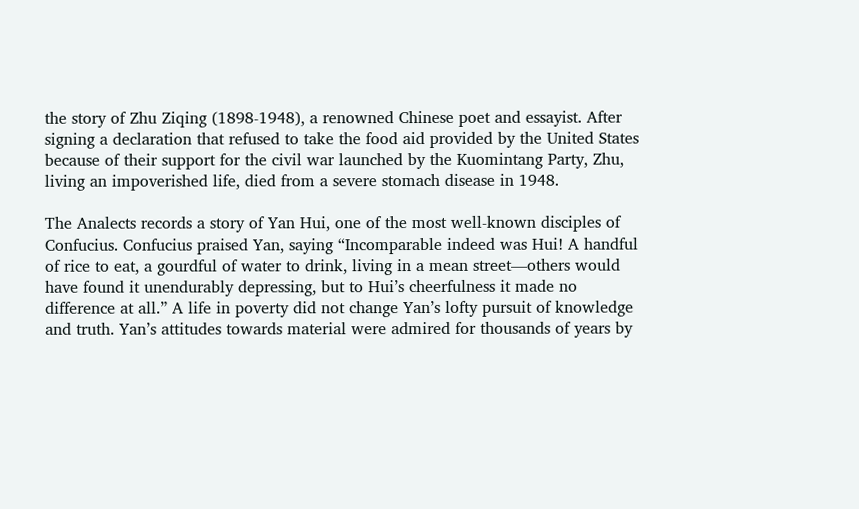the story of Zhu Ziqing (1898-1948), a renowned Chinese poet and essayist. After signing a declaration that refused to take the food aid provided by the United States because of their support for the civil war launched by the Kuomintang Party, Zhu, living an impoverished life, died from a severe stomach disease in 1948.

The Analects records a story of Yan Hui, one of the most well-known disciples of Confucius. Confucius praised Yan, saying “Incomparable indeed was Hui! A handful of rice to eat, a gourdful of water to drink, living in a mean street—others would have found it unendurably depressing, but to Hui’s cheerfulness it made no difference at all.” A life in poverty did not change Yan’s lofty pursuit of knowledge and truth. Yan’s attitudes towards material were admired for thousands of years by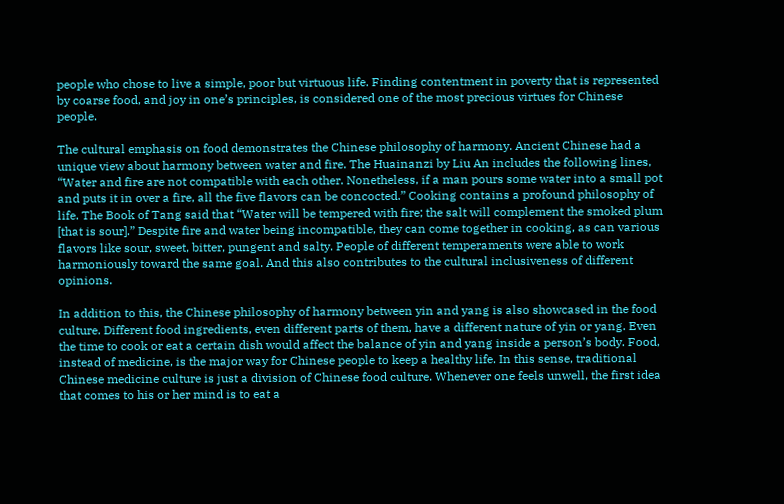people who chose to live a simple, poor but virtuous life. Finding contentment in poverty that is represented by coarse food, and joy in one’s principles, is considered one of the most precious virtues for Chinese people.

The cultural emphasis on food demonstrates the Chinese philosophy of harmony. Ancient Chinese had a unique view about harmony between water and fire. The Huainanzi by Liu An includes the following lines, “Water and fire are not compatible with each other. Nonetheless, if a man pours some water into a small pot and puts it in over a fire, all the five flavors can be concocted.” Cooking contains a profound philosophy of life. The Book of Tang said that “Water will be tempered with fire; the salt will complement the smoked plum [that is sour].” Despite fire and water being incompatible, they can come together in cooking, as can various flavors like sour, sweet, bitter, pungent and salty. People of different temperaments were able to work harmoniously toward the same goal. And this also contributes to the cultural inclusiveness of different opinions.

In addition to this, the Chinese philosophy of harmony between yin and yang is also showcased in the food culture. Different food ingredients, even different parts of them, have a different nature of yin or yang. Even the time to cook or eat a certain dish would affect the balance of yin and yang inside a person’s body. Food, instead of medicine, is the major way for Chinese people to keep a healthy life. In this sense, traditional Chinese medicine culture is just a division of Chinese food culture. Whenever one feels unwell, the first idea that comes to his or her mind is to eat a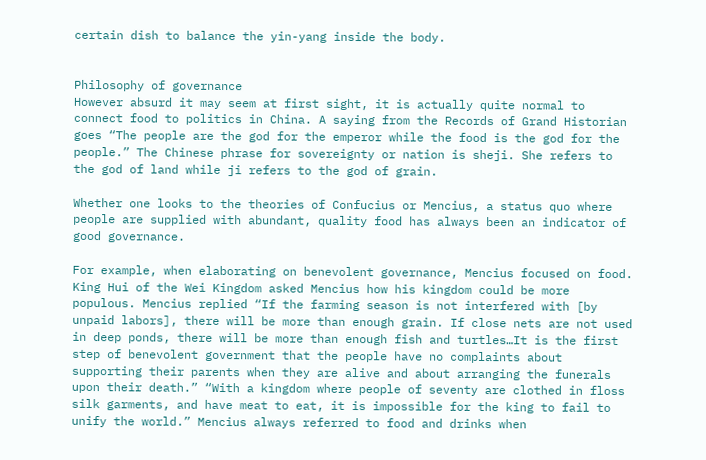certain dish to balance the yin-yang inside the body.


Philosophy of governance
However absurd it may seem at first sight, it is actually quite normal to connect food to politics in China. A saying from the Records of Grand Historian goes “The people are the god for the emperor while the food is the god for the people.” The Chinese phrase for sovereignty or nation is sheji. She refers to the god of land while ji refers to the god of grain.

Whether one looks to the theories of Confucius or Mencius, a status quo where people are supplied with abundant, quality food has always been an indicator of good governance.

For example, when elaborating on benevolent governance, Mencius focused on food. King Hui of the Wei Kingdom asked Mencius how his kingdom could be more populous. Mencius replied “If the farming season is not interfered with [by unpaid labors], there will be more than enough grain. If close nets are not used in deep ponds, there will be more than enough fish and turtles…It is the first step of benevolent government that the people have no complaints about supporting their parents when they are alive and about arranging the funerals upon their death.” “With a kingdom where people of seventy are clothed in floss silk garments, and have meat to eat, it is impossible for the king to fail to unify the world.” Mencius always referred to food and drinks when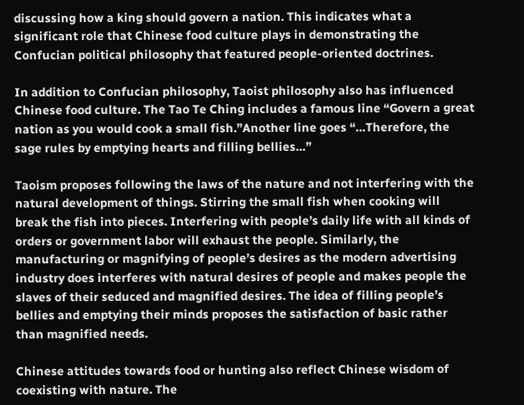discussing how a king should govern a nation. This indicates what a significant role that Chinese food culture plays in demonstrating the Confucian political philosophy that featured people-oriented doctrines.

In addition to Confucian philosophy, Taoist philosophy also has influenced Chinese food culture. The Tao Te Ching includes a famous line “Govern a great nation as you would cook a small fish.”Another line goes “…Therefore, the sage rules by emptying hearts and filling bellies…”

Taoism proposes following the laws of the nature and not interfering with the natural development of things. Stirring the small fish when cooking will break the fish into pieces. Interfering with people’s daily life with all kinds of orders or government labor will exhaust the people. Similarly, the manufacturing or magnifying of people’s desires as the modern advertising industry does interferes with natural desires of people and makes people the slaves of their seduced and magnified desires. The idea of filling people’s bellies and emptying their minds proposes the satisfaction of basic rather than magnified needs.

Chinese attitudes towards food or hunting also reflect Chinese wisdom of coexisting with nature. The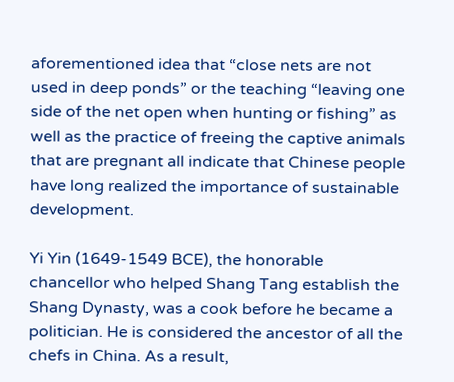aforementioned idea that “close nets are not used in deep ponds” or the teaching “leaving one side of the net open when hunting or fishing” as well as the practice of freeing the captive animals that are pregnant all indicate that Chinese people have long realized the importance of sustainable development.

Yi Yin (1649-1549 BCE), the honorable chancellor who helped Shang Tang establish the Shang Dynasty, was a cook before he became a politician. He is considered the ancestor of all the chefs in China. As a result,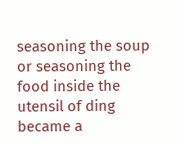seasoning the soup or seasoning the food inside the utensil of ding became a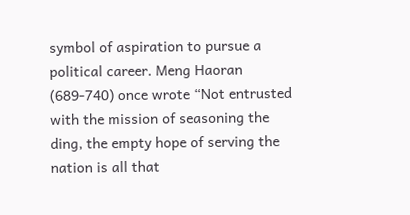symbol of aspiration to pursue a political career. Meng Haoran (689-740) once wrote “Not entrusted with the mission of seasoning the ding, the empty hope of serving the nation is all that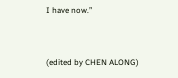I have now.”


(edited by CHEN ALONG)